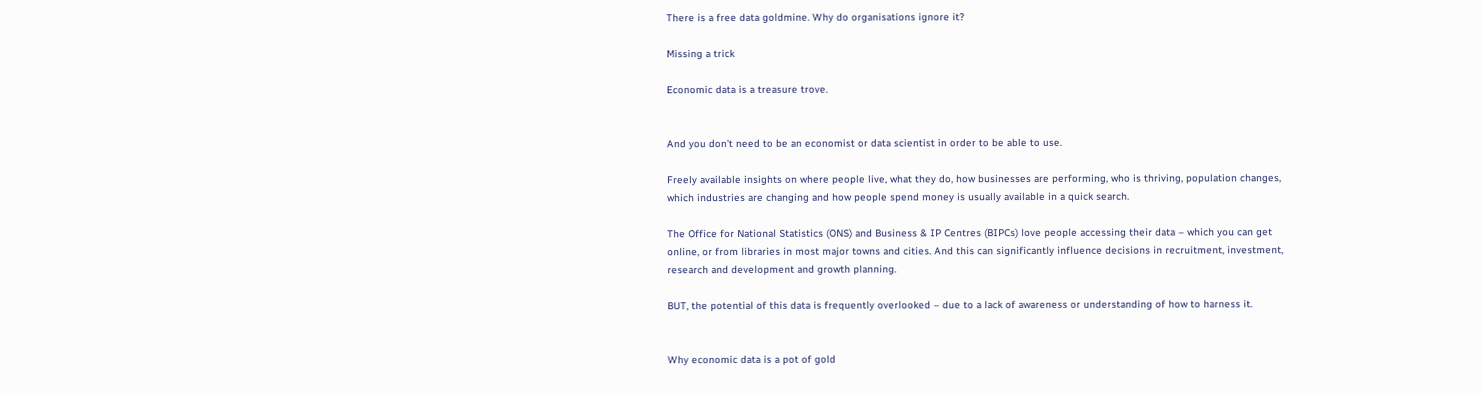There is a free data goldmine. Why do organisations ignore it?

Missing a trick

Economic data is a treasure trove.


And you don’t need to be an economist or data scientist in order to be able to use.

Freely available insights on where people live, what they do, how businesses are performing, who is thriving, population changes, which industries are changing and how people spend money is usually available in a quick search.

The Office for National Statistics (ONS) and Business & IP Centres (BIPCs) love people accessing their data – which you can get online, or from libraries in most major towns and cities. And this can significantly influence decisions in recruitment, investment, research and development and growth planning.

BUT, the potential of this data is frequently overlooked – due to a lack of awareness or understanding of how to harness it.


Why economic data is a pot of gold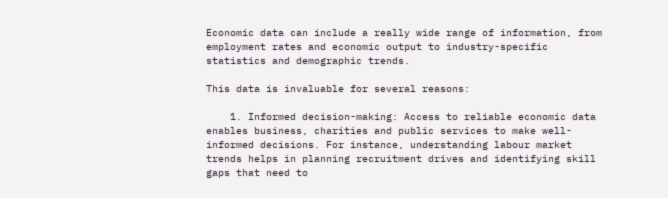Economic data can include a really wide range of information, from employment rates and economic output to industry-specific statistics and demographic trends.

This data is invaluable for several reasons:

    1. Informed decision-making: Access to reliable economic data enables business, charities and public services to make well-informed decisions. For instance, understanding labour market trends helps in planning recruitment drives and identifying skill gaps that need to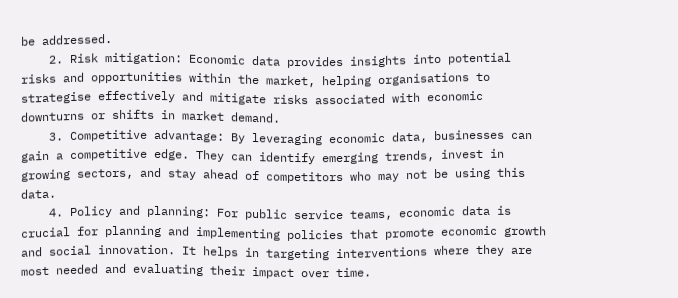be addressed.
    2. Risk mitigation: Economic data provides insights into potential risks and opportunities within the market, helping organisations to strategise effectively and mitigate risks associated with economic downturns or shifts in market demand.
    3. Competitive advantage: By leveraging economic data, businesses can gain a competitive edge. They can identify emerging trends, invest in growing sectors, and stay ahead of competitors who may not be using this data.
    4. Policy and planning: For public service teams, economic data is crucial for planning and implementing policies that promote economic growth and social innovation. It helps in targeting interventions where they are most needed and evaluating their impact over time.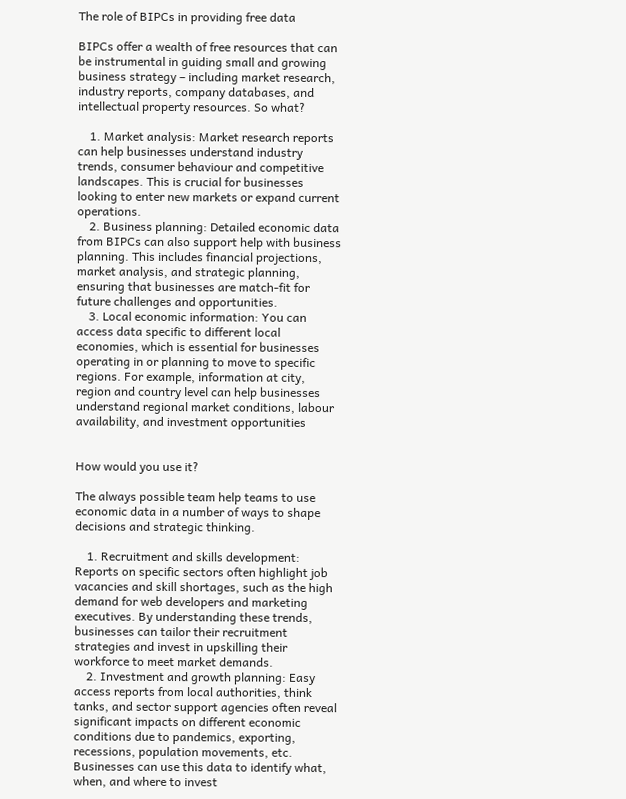The role of BIPCs in providing free data

BIPCs offer a wealth of free resources that can be instrumental in guiding small and growing business strategy – including market research, industry reports, company databases, and intellectual property resources. So what?

    1. Market analysis: Market research reports can help businesses understand industry trends, consumer behaviour and competitive landscapes. This is crucial for businesses looking to enter new markets or expand current operations.
    2. Business planning: Detailed economic data from BIPCs can also support help with business planning. This includes financial projections, market analysis, and strategic planning, ensuring that businesses are match-fit for future challenges and opportunities.
    3. Local economic information: You can access data specific to different local economies, which is essential for businesses operating in or planning to move to specific regions. For example, information at city, region and country level can help businesses understand regional market conditions, labour availability, and investment opportunities


How would you use it?

The always possible team help teams to use economic data in a number of ways to shape decisions and strategic thinking.

    1. Recruitment and skills development: Reports on specific sectors often highlight job vacancies and skill shortages, such as the high demand for web developers and marketing executives. By understanding these trends, businesses can tailor their recruitment strategies and invest in upskilling their workforce to meet market demands.
    2. Investment and growth planning: Easy access reports from local authorities, think tanks, and sector support agencies often reveal significant impacts on different economic conditions due to pandemics, exporting, recessions, population movements, etc. Businesses can use this data to identify what, when, and where to invest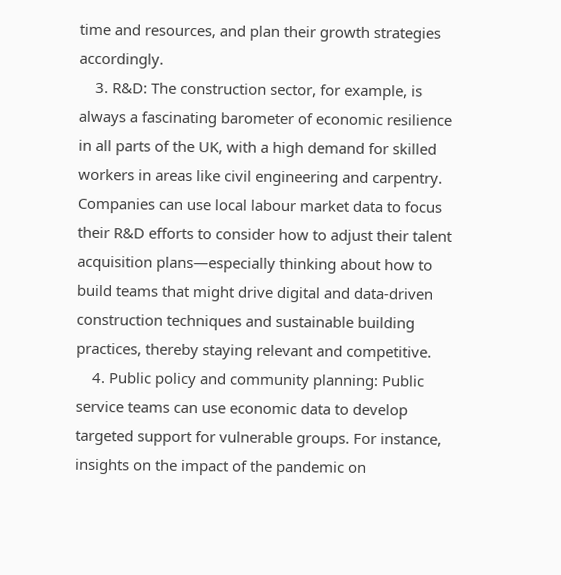time and resources, and plan their growth strategies accordingly.
    3. R&D: The construction sector, for example, is always a fascinating barometer of economic resilience in all parts of the UK, with a high demand for skilled workers in areas like civil engineering and carpentry. Companies can use local labour market data to focus their R&D efforts to consider how to adjust their talent acquisition plans—especially thinking about how to build teams that might drive digital and data-driven construction techniques and sustainable building practices, thereby staying relevant and competitive.
    4. Public policy and community planning: Public service teams can use economic data to develop targeted support for vulnerable groups. For instance, insights on the impact of the pandemic on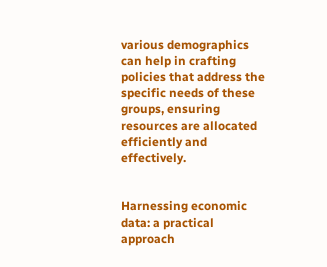various demographics can help in crafting policies that address the specific needs of these groups, ensuring resources are allocated efficiently and effectively.


Harnessing economic data: a practical approach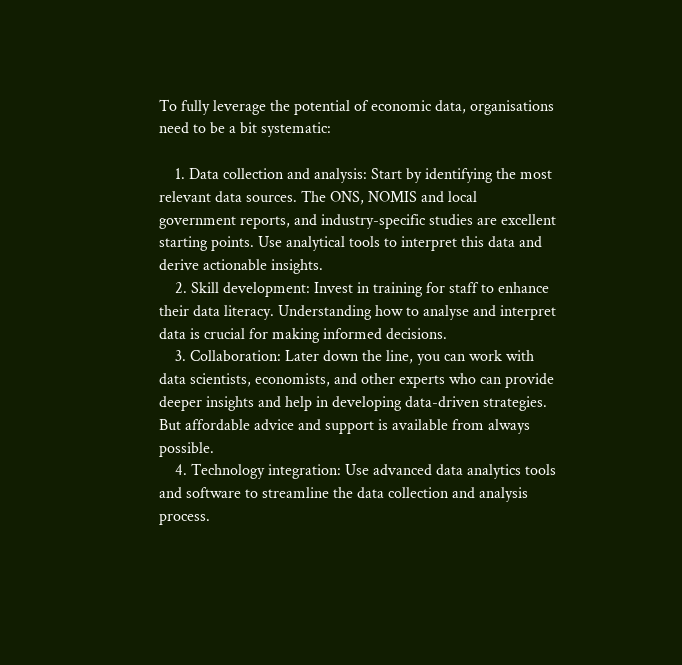To fully leverage the potential of economic data, organisations need to be a bit systematic:

    1. Data collection and analysis: Start by identifying the most relevant data sources. The ONS, NOMIS and local government reports, and industry-specific studies are excellent starting points. Use analytical tools to interpret this data and derive actionable insights.
    2. Skill development: Invest in training for staff to enhance their data literacy. Understanding how to analyse and interpret data is crucial for making informed decisions.
    3. Collaboration: Later down the line, you can work with data scientists, economists, and other experts who can provide deeper insights and help in developing data-driven strategies. But affordable advice and support is available from always possible.
    4. Technology integration: Use advanced data analytics tools and software to streamline the data collection and analysis process.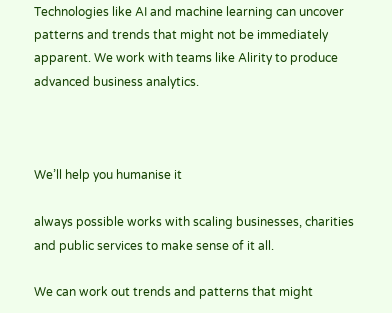Technologies like AI and machine learning can uncover patterns and trends that might not be immediately apparent. We work with teams like Alirity to produce advanced business analytics.



We’ll help you humanise it

always possible works with scaling businesses, charities and public services to make sense of it all.

We can work out trends and patterns that might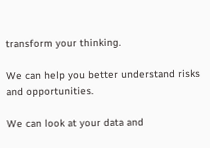transform your thinking.

We can help you better understand risks and opportunities.

We can look at your data and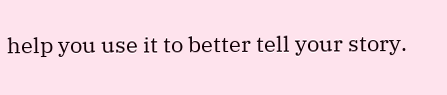help you use it to better tell your story.